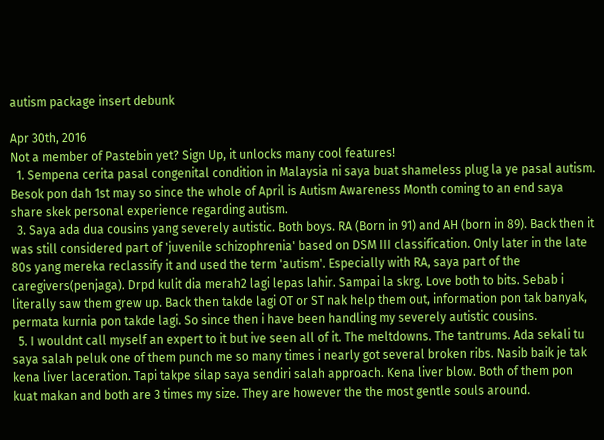autism package insert debunk

Apr 30th, 2016
Not a member of Pastebin yet? Sign Up, it unlocks many cool features!
  1. Sempena cerita pasal congenital condition in Malaysia ni saya buat shameless plug la ye pasal autism. Besok pon dah 1st may so since the whole of April is Autism Awareness Month coming to an end saya share skek personal experience regarding autism.
  3. Saya ada dua cousins yang severely autistic. Both boys. RA (Born in 91) and AH (born in 89). Back then it was still considered part of 'juvenile schizophrenia' based on DSM III classification. Only later in the late 80s yang mereka reclassify it and used the term 'autism'. Especially with RA, saya part of the caregivers(penjaga). Drpd kulit dia merah2 lagi lepas lahir. Sampai la skrg. Love both to bits. Sebab i literally saw them grew up. Back then takde lagi OT or ST nak help them out, information pon tak banyak, permata kurnia pon takde lagi. So since then i have been handling my severely autistic cousins.
  5. I wouldnt call myself an expert to it but ive seen all of it. The meltdowns. The tantrums. Ada sekali tu saya salah peluk one of them punch me so many times i nearly got several broken ribs. Nasib baik je tak kena liver laceration. Tapi takpe silap saya sendiri salah approach. Kena liver blow. Both of them pon kuat makan and both are 3 times my size. They are however the the most gentle souls around.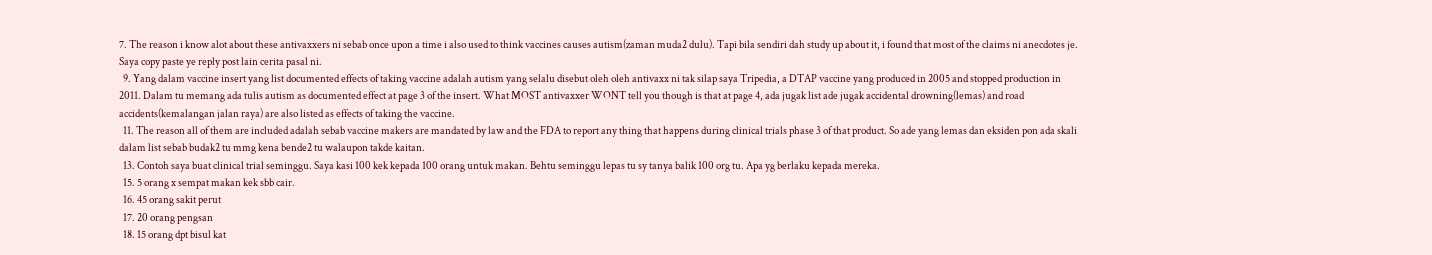7. The reason i know alot about these antivaxxers ni sebab once upon a time i also used to think vaccines causes autism(zaman muda2 dulu). Tapi bila sendiri dah study up about it, i found that most of the claims ni anecdotes je. Saya copy paste ye reply post lain cerita pasal ni.
  9. Yang dalam vaccine insert yang list documented effects of taking vaccine adalah autism yang selalu disebut oleh oleh antivaxx ni tak silap saya Tripedia, a DTAP vaccine yang produced in 2005 and stopped production in 2011. Dalam tu memang ada tulis autism as documented effect at page 3 of the insert. What MOST antivaxxer WONT tell you though is that at page 4, ada jugak list ade jugak accidental drowning(lemas) and road accidents(kemalangan jalan raya) are also listed as effects of taking the vaccine.
  11. The reason all of them are included adalah sebab vaccine makers are mandated by law and the FDA to report any thing that happens during clinical trials phase 3 of that product. So ade yang lemas dan eksiden pon ada skali dalam list sebab budak2 tu mmg kena bende2 tu walaupon takde kaitan.
  13. Contoh saya buat clinical trial seminggu. Saya kasi 100 kek kepada 100 orang untuk makan. Behtu seminggu lepas tu sy tanya balik 100 org tu. Apa yg berlaku kepada mereka.
  15. 5 orang x sempat makan kek sbb cair.
  16. 45 orang sakit perut
  17. 20 orang pengsan
  18. 15 orang dpt bisul kat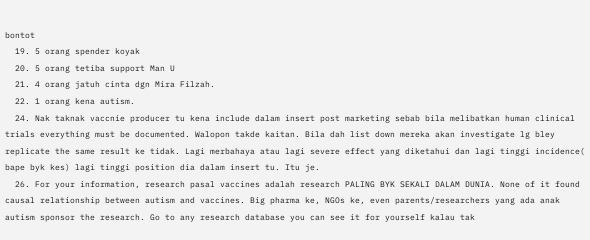bontot
  19. 5 orang spender koyak
  20. 5 orang tetiba support Man U
  21. 4 orang jatuh cinta dgn Mira Filzah.
  22. 1 orang kena autism.
  24. Nak taknak vaccnie producer tu kena include dalam insert post marketing sebab bila melibatkan human clinical trials everything must be documented. Walopon takde kaitan. Bila dah list down mereka akan investigate lg bley replicate the same result ke tidak. Lagi merbahaya atau lagi severe effect yang diketahui dan lagi tinggi incidence( bape byk kes) lagi tinggi position dia dalam insert tu. Itu je.
  26. For your information, research pasal vaccines adalah research PALING BYK SEKALI DALAM DUNIA. None of it found causal relationship between autism and vaccines. Big pharma ke, NGOs ke, even parents/researchers yang ada anak autism sponsor the research. Go to any research database you can see it for yourself kalau tak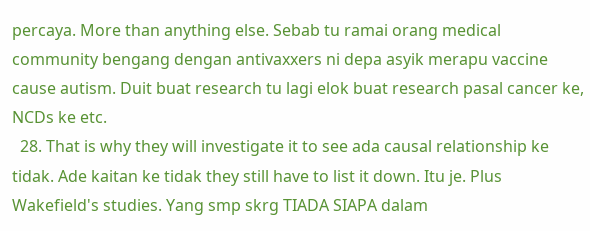percaya. More than anything else. Sebab tu ramai orang medical community bengang dengan antivaxxers ni depa asyik merapu vaccine cause autism. Duit buat research tu lagi elok buat research pasal cancer ke, NCDs ke etc.
  28. That is why they will investigate it to see ada causal relationship ke tidak. Ade kaitan ke tidak they still have to list it down. Itu je. Plus Wakefield's studies. Yang smp skrg TIADA SIAPA dalam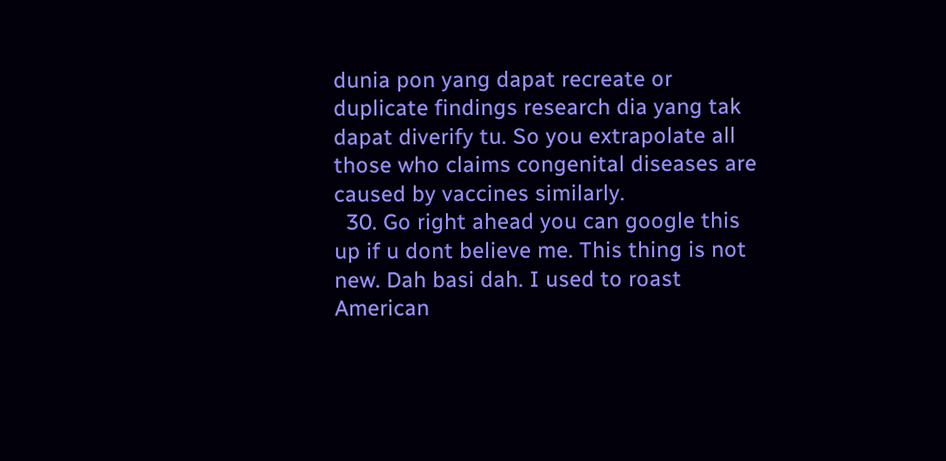dunia pon yang dapat recreate or duplicate findings research dia yang tak dapat diverify tu. So you extrapolate all those who claims congenital diseases are caused by vaccines similarly.
  30. Go right ahead you can google this up if u dont believe me. This thing is not new. Dah basi dah. I used to roast American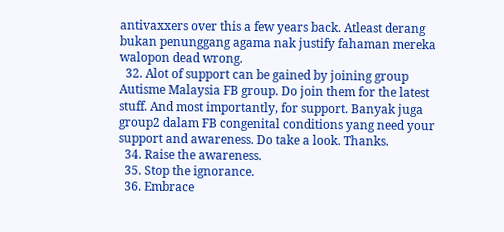antivaxxers over this a few years back. Atleast derang bukan penunggang agama nak justify fahaman mereka walopon dead wrong.
  32. Alot of support can be gained by joining group Autisme Malaysia FB group. Do join them for the latest stuff. And most importantly, for support. Banyak juga group2 dalam FB congenital conditions yang need your support and awareness. Do take a look. Thanks.
  34. Raise the awareness.
  35. Stop the ignorance.
  36. Embrace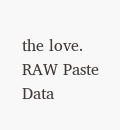the love.
RAW Paste Data